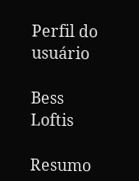Perfil do usuário

Bess Loftis

Resumo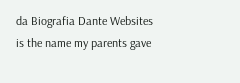da Biografia Dante Websites is the name my parents gave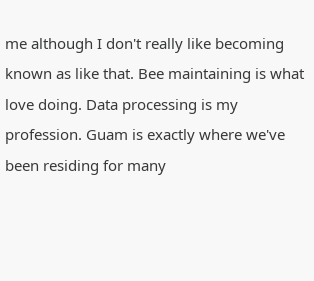me although I don't really like becoming known as like that. Bee maintaining is what love doing. Data processing is my profession. Guam is exactly where we've been residing for many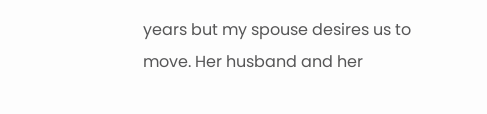years but my spouse desires us to move. Her husband and her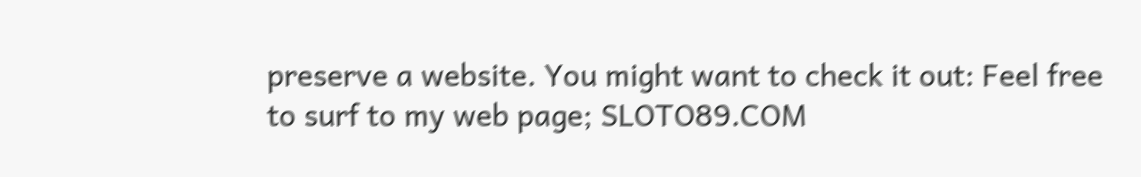preserve a website. You might want to check it out: Feel free to surf to my web page; SLOTO89.COM